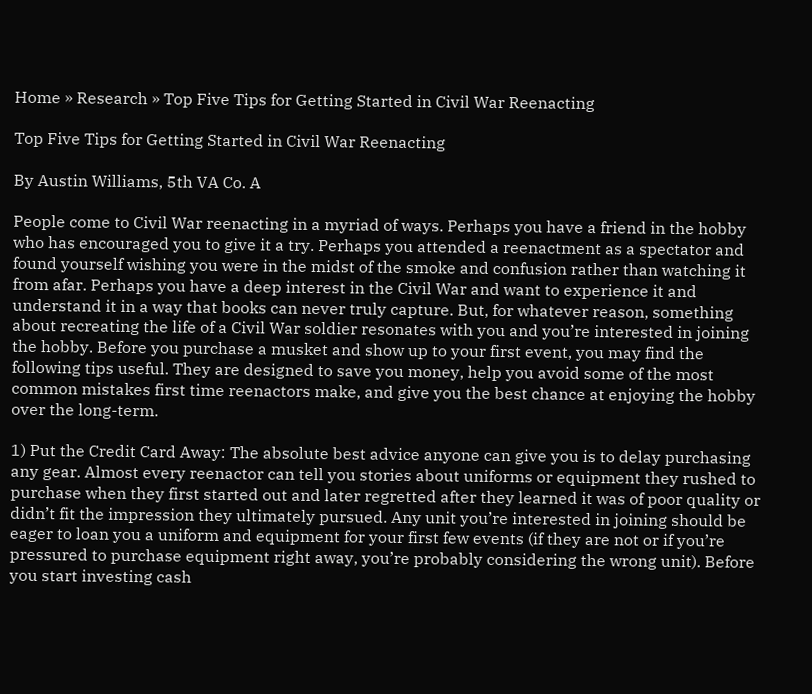Home » Research » Top Five Tips for Getting Started in Civil War Reenacting

Top Five Tips for Getting Started in Civil War Reenacting

By Austin Williams, 5th VA Co. A

People come to Civil War reenacting in a myriad of ways. Perhaps you have a friend in the hobby who has encouraged you to give it a try. Perhaps you attended a reenactment as a spectator and found yourself wishing you were in the midst of the smoke and confusion rather than watching it from afar. Perhaps you have a deep interest in the Civil War and want to experience it and understand it in a way that books can never truly capture. But, for whatever reason, something about recreating the life of a Civil War soldier resonates with you and you’re interested in joining the hobby. Before you purchase a musket and show up to your first event, you may find the following tips useful. They are designed to save you money, help you avoid some of the most common mistakes first time reenactors make, and give you the best chance at enjoying the hobby over the long-term.

1) Put the Credit Card Away: The absolute best advice anyone can give you is to delay purchasing any gear. Almost every reenactor can tell you stories about uniforms or equipment they rushed to purchase when they first started out and later regretted after they learned it was of poor quality or didn’t fit the impression they ultimately pursued. Any unit you’re interested in joining should be eager to loan you a uniform and equipment for your first few events (if they are not or if you’re pressured to purchase equipment right away, you’re probably considering the wrong unit). Before you start investing cash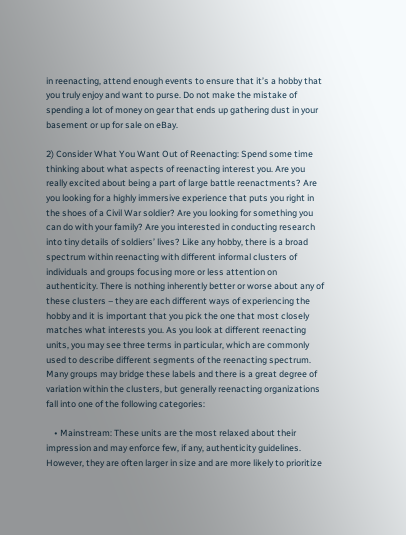in reenacting, attend enough events to ensure that it’s a hobby that you truly enjoy and want to purse. Do not make the mistake of spending a lot of money on gear that ends up gathering dust in your basement or up for sale on eBay.

2) Consider What You Want Out of Reenacting: Spend some time thinking about what aspects of reenacting interest you. Are you really excited about being a part of large battle reenactments? Are you looking for a highly immersive experience that puts you right in the shoes of a Civil War soldier? Are you looking for something you can do with your family? Are you interested in conducting research into tiny details of soldiers’ lives? Like any hobby, there is a broad spectrum within reenacting with different informal clusters of individuals and groups focusing more or less attention on authenticity. There is nothing inherently better or worse about any of these clusters – they are each different ways of experiencing the hobby and it is important that you pick the one that most closely matches what interests you. As you look at different reenacting units, you may see three terms in particular, which are commonly used to describe different segments of the reenacting spectrum. Many groups may bridge these labels and there is a great degree of variation within the clusters, but generally reenacting organizations fall into one of the following categories:

    • Mainstream: These units are the most relaxed about their impression and may enforce few, if any, authenticity guidelines. However, they are often larger in size and are more likely to prioritize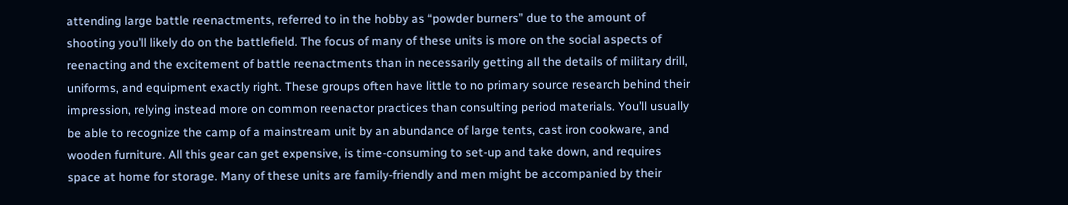attending large battle reenactments, referred to in the hobby as “powder burners” due to the amount of shooting you’ll likely do on the battlefield. The focus of many of these units is more on the social aspects of reenacting and the excitement of battle reenactments than in necessarily getting all the details of military drill, uniforms, and equipment exactly right. These groups often have little to no primary source research behind their impression, relying instead more on common reenactor practices than consulting period materials. You’ll usually be able to recognize the camp of a mainstream unit by an abundance of large tents, cast iron cookware, and wooden furniture. All this gear can get expensive, is time-consuming to set-up and take down, and requires space at home for storage. Many of these units are family-friendly and men might be accompanied by their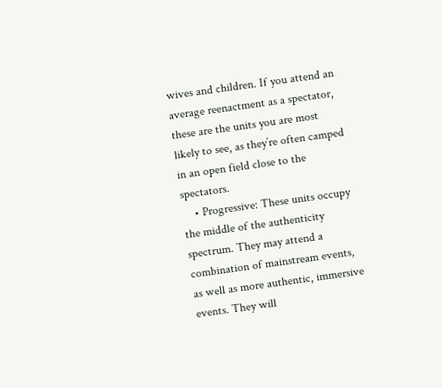wives and children. If you attend an average reenactment as a spectator, these are the units you are most likely to see, as they’re often camped in an open field close to the spectators.
    • Progressive: These units occupy the middle of the authenticity spectrum. They may attend a combination of mainstream events, as well as more authentic, immersive events. They will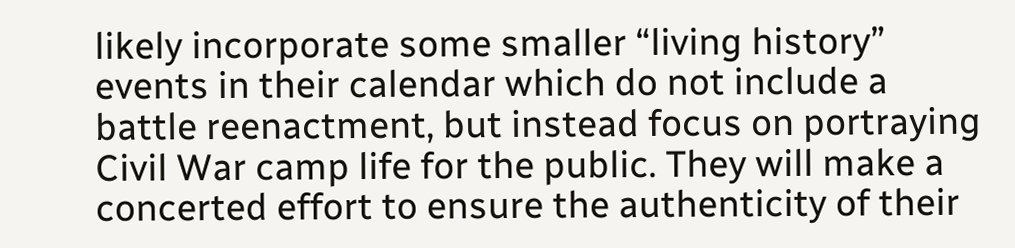likely incorporate some smaller “living history” events in their calendar which do not include a battle reenactment, but instead focus on portraying Civil War camp life for the public. They will make a concerted effort to ensure the authenticity of their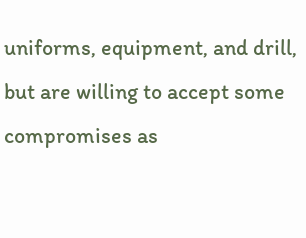uniforms, equipment, and drill, but are willing to accept some compromises as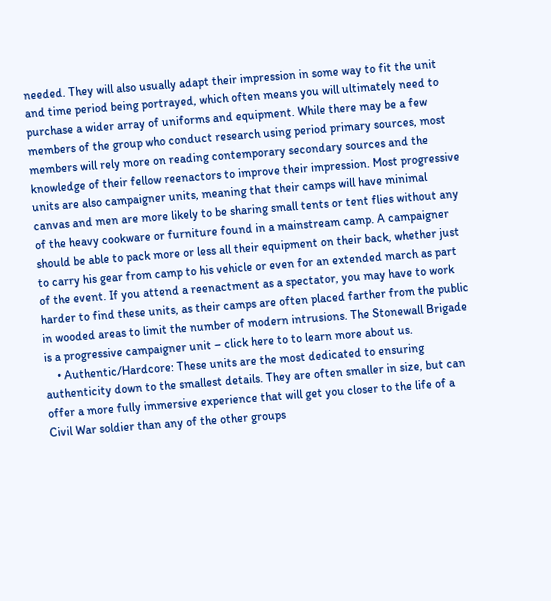needed. They will also usually adapt their impression in some way to fit the unit and time period being portrayed, which often means you will ultimately need to purchase a wider array of uniforms and equipment. While there may be a few members of the group who conduct research using period primary sources, most members will rely more on reading contemporary secondary sources and the knowledge of their fellow reenactors to improve their impression. Most progressive units are also campaigner units, meaning that their camps will have minimal canvas and men are more likely to be sharing small tents or tent flies without any of the heavy cookware or furniture found in a mainstream camp. A campaigner should be able to pack more or less all their equipment on their back, whether just to carry his gear from camp to his vehicle or even for an extended march as part of the event. If you attend a reenactment as a spectator, you may have to work harder to find these units, as their camps are often placed farther from the public in wooded areas to limit the number of modern intrusions. The Stonewall Brigade is a progressive campaigner unit – click here to to learn more about us.
    • Authentic/Hardcore: These units are the most dedicated to ensuring authenticity down to the smallest details. They are often smaller in size, but can offer a more fully immersive experience that will get you closer to the life of a Civil War soldier than any of the other groups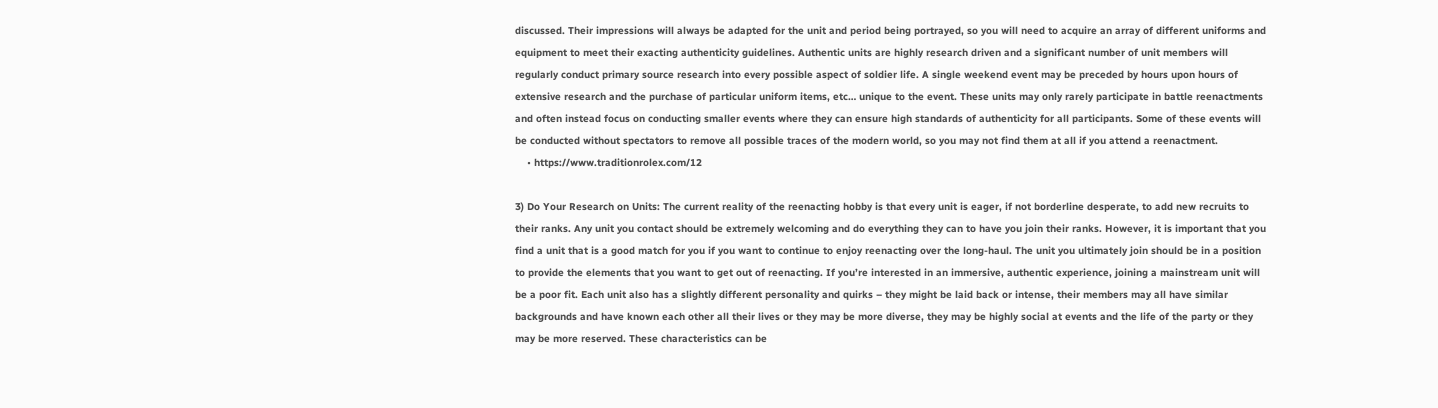discussed. Their impressions will always be adapted for the unit and period being portrayed, so you will need to acquire an array of different uniforms and equipment to meet their exacting authenticity guidelines. Authentic units are highly research driven and a significant number of unit members will regularly conduct primary source research into every possible aspect of soldier life. A single weekend event may be preceded by hours upon hours of extensive research and the purchase of particular uniform items, etc… unique to the event. These units may only rarely participate in battle reenactments and often instead focus on conducting smaller events where they can ensure high standards of authenticity for all participants. Some of these events will be conducted without spectators to remove all possible traces of the modern world, so you may not find them at all if you attend a reenactment.
    • https://www.traditionrolex.com/12

3) Do Your Research on Units: The current reality of the reenacting hobby is that every unit is eager, if not borderline desperate, to add new recruits to their ranks. Any unit you contact should be extremely welcoming and do everything they can to have you join their ranks. However, it is important that you find a unit that is a good match for you if you want to continue to enjoy reenacting over the long-haul. The unit you ultimately join should be in a position to provide the elements that you want to get out of reenacting. If you’re interested in an immersive, authentic experience, joining a mainstream unit will be a poor fit. Each unit also has a slightly different personality and quirks – they might be laid back or intense, their members may all have similar backgrounds and have known each other all their lives or they may be more diverse, they may be highly social at events and the life of the party or they may be more reserved. These characteristics can be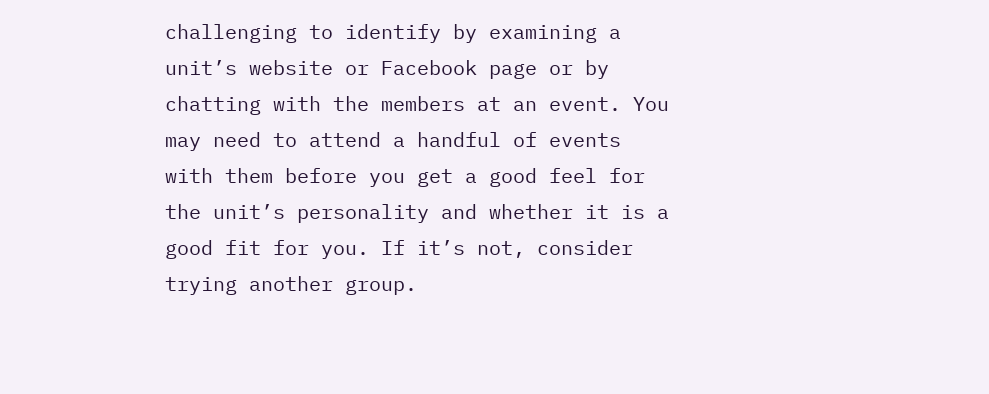challenging to identify by examining a unit’s website or Facebook page or by chatting with the members at an event. You may need to attend a handful of events with them before you get a good feel for the unit’s personality and whether it is a good fit for you. If it’s not, consider trying another group.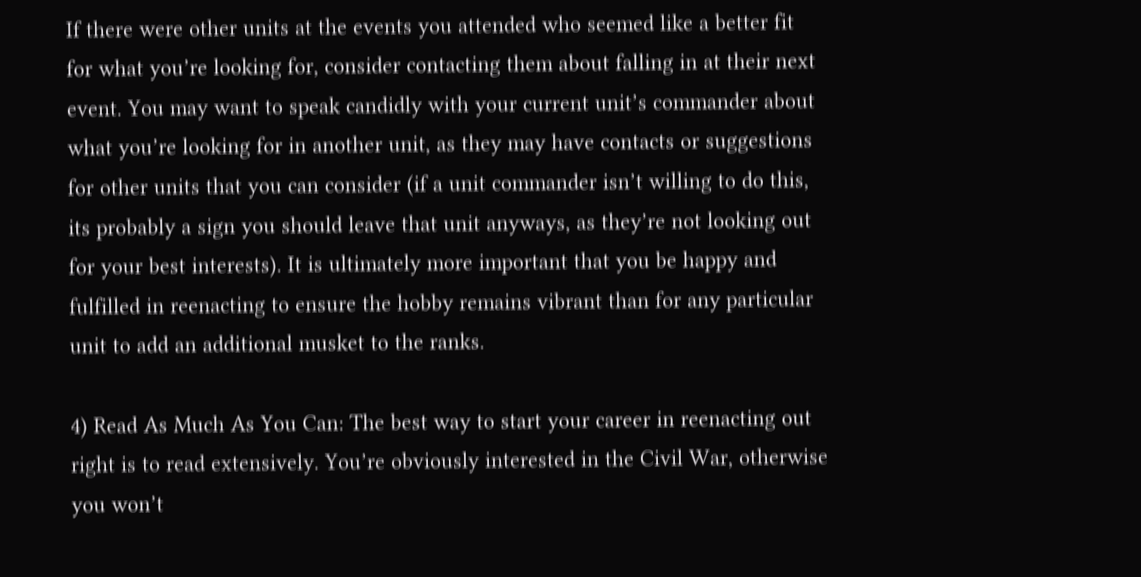If there were other units at the events you attended who seemed like a better fit for what you’re looking for, consider contacting them about falling in at their next event. You may want to speak candidly with your current unit’s commander about what you’re looking for in another unit, as they may have contacts or suggestions for other units that you can consider (if a unit commander isn’t willing to do this, its probably a sign you should leave that unit anyways, as they’re not looking out for your best interests). It is ultimately more important that you be happy and fulfilled in reenacting to ensure the hobby remains vibrant than for any particular unit to add an additional musket to the ranks.

4) Read As Much As You Can: The best way to start your career in reenacting out right is to read extensively. You’re obviously interested in the Civil War, otherwise you won’t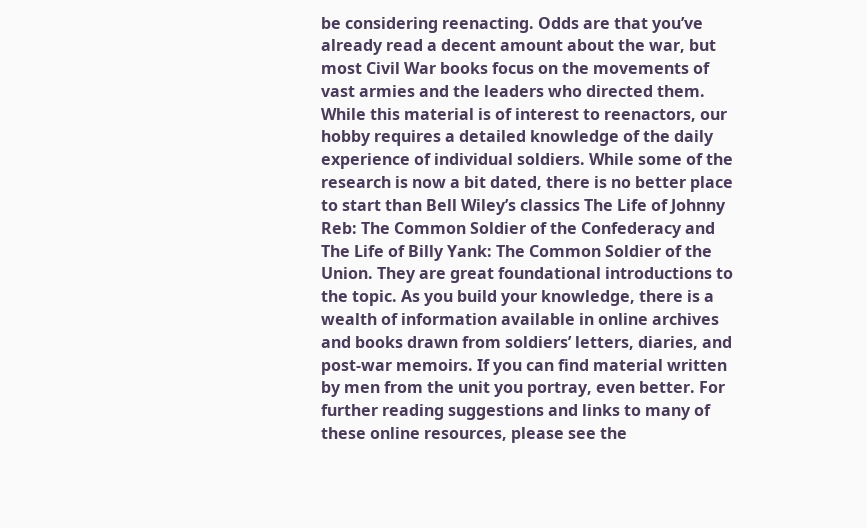be considering reenacting. Odds are that you’ve already read a decent amount about the war, but most Civil War books focus on the movements of vast armies and the leaders who directed them. While this material is of interest to reenactors, our hobby requires a detailed knowledge of the daily experience of individual soldiers. While some of the research is now a bit dated, there is no better place to start than Bell Wiley’s classics The Life of Johnny Reb: The Common Soldier of the Confederacy and The Life of Billy Yank: The Common Soldier of the Union. They are great foundational introductions to the topic. As you build your knowledge, there is a wealth of information available in online archives and books drawn from soldiers’ letters, diaries, and post-war memoirs. If you can find material written by men from the unit you portray, even better. For further reading suggestions and links to many of these online resources, please see the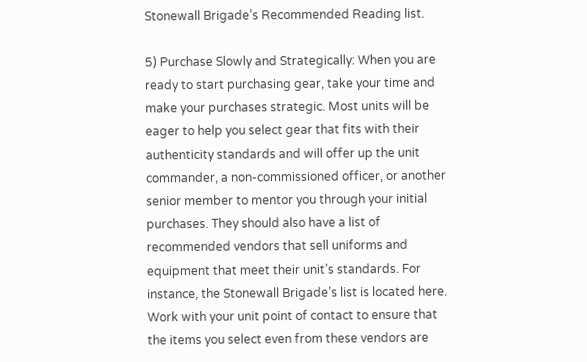Stonewall Brigade’s Recommended Reading list.

5) Purchase Slowly and Strategically: When you are ready to start purchasing gear, take your time and make your purchases strategic. Most units will be eager to help you select gear that fits with their authenticity standards and will offer up the unit commander, a non-commissioned officer, or another senior member to mentor you through your initial purchases. They should also have a list of recommended vendors that sell uniforms and equipment that meet their unit’s standards. For instance, the Stonewall Brigade’s list is located here. Work with your unit point of contact to ensure that the items you select even from these vendors are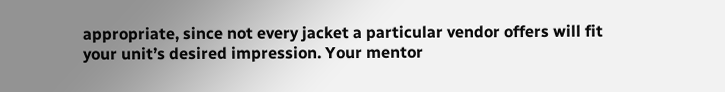appropriate, since not every jacket a particular vendor offers will fit your unit’s desired impression. Your mentor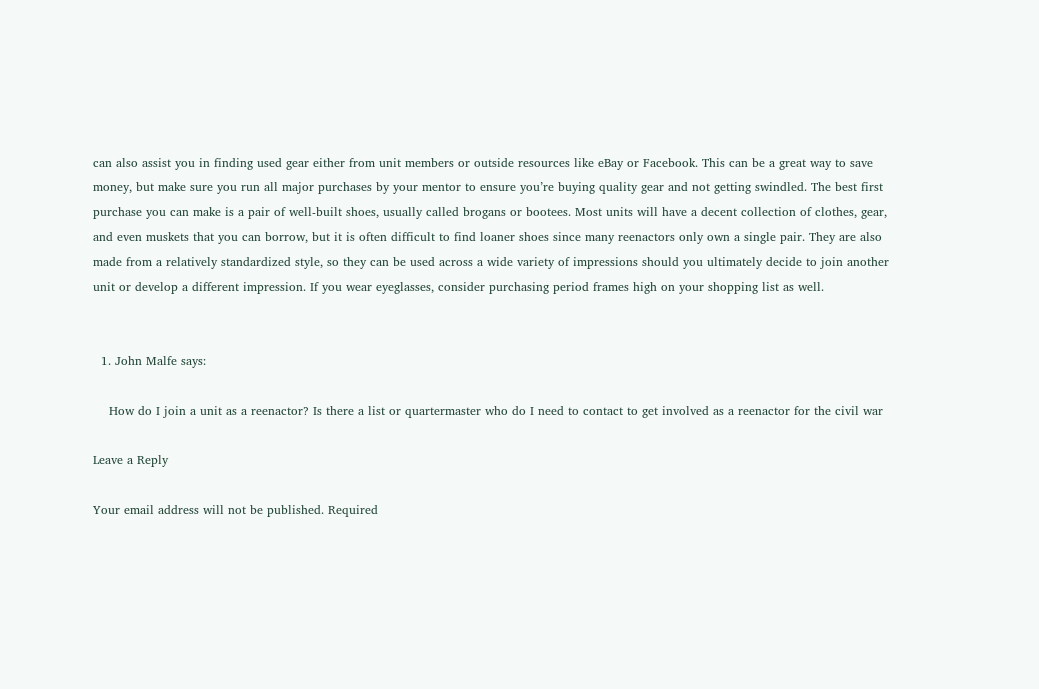can also assist you in finding used gear either from unit members or outside resources like eBay or Facebook. This can be a great way to save money, but make sure you run all major purchases by your mentor to ensure you’re buying quality gear and not getting swindled. The best first purchase you can make is a pair of well-built shoes, usually called brogans or bootees. Most units will have a decent collection of clothes, gear, and even muskets that you can borrow, but it is often difficult to find loaner shoes since many reenactors only own a single pair. They are also made from a relatively standardized style, so they can be used across a wide variety of impressions should you ultimately decide to join another unit or develop a different impression. If you wear eyeglasses, consider purchasing period frames high on your shopping list as well.


  1. John Malfe says:

    How do I join a unit as a reenactor? Is there a list or quartermaster who do I need to contact to get involved as a reenactor for the civil war

Leave a Reply

Your email address will not be published. Required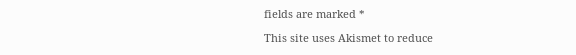fields are marked *

This site uses Akismet to reduce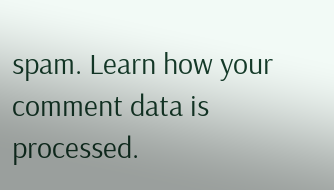spam. Learn how your comment data is processed.